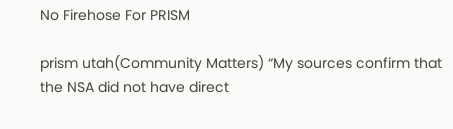No Firehose For PRISM

prism utah(Community Matters) “My sources confirm that the NSA did not have direct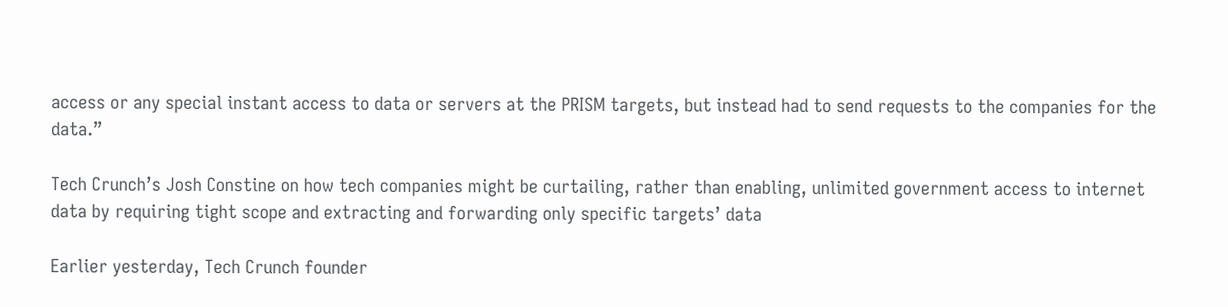access or any special instant access to data or servers at the PRISM targets, but instead had to send requests to the companies for the data.”

Tech Crunch’s Josh Constine on how tech companies might be curtailing, rather than enabling, unlimited government access to internet data by requiring tight scope and extracting and forwarding only specific targets’ data

Earlier yesterday, Tech Crunch founder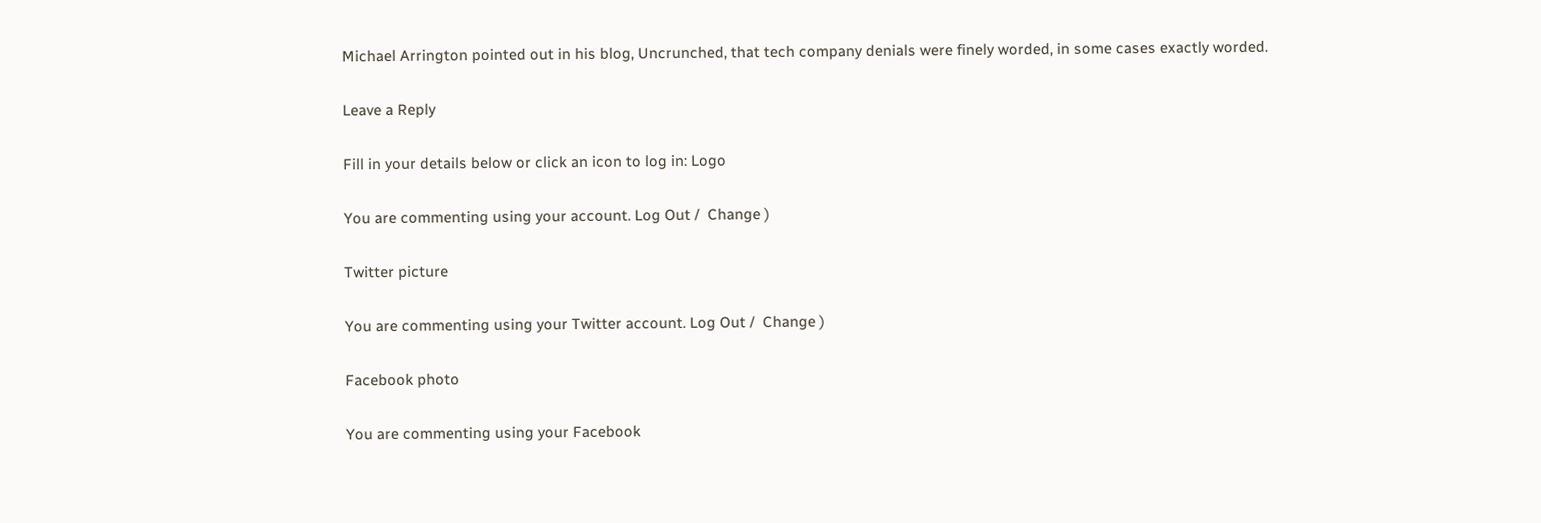Michael Arrington pointed out in his blog, Uncrunched, that tech company denials were finely worded, in some cases exactly worded.

Leave a Reply

Fill in your details below or click an icon to log in: Logo

You are commenting using your account. Log Out /  Change )

Twitter picture

You are commenting using your Twitter account. Log Out /  Change )

Facebook photo

You are commenting using your Facebook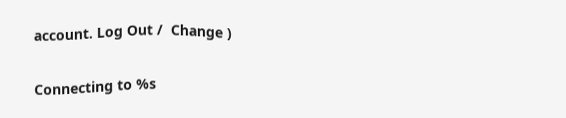account. Log Out /  Change )

Connecting to %s